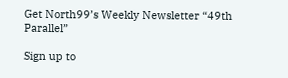Get North99’s Weekly Newsletter “49th Parallel”

Sign up to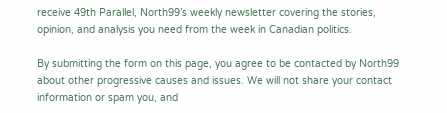receive 49th Parallel, North99’s weekly newsletter covering the stories, opinion, and analysis you need from the week in Canadian politics.

By submitting the form on this page, you agree to be contacted by North99 about other progressive causes and issues. We will not share your contact information or spam you, and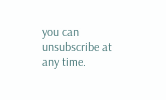you can unsubscribe at any time.